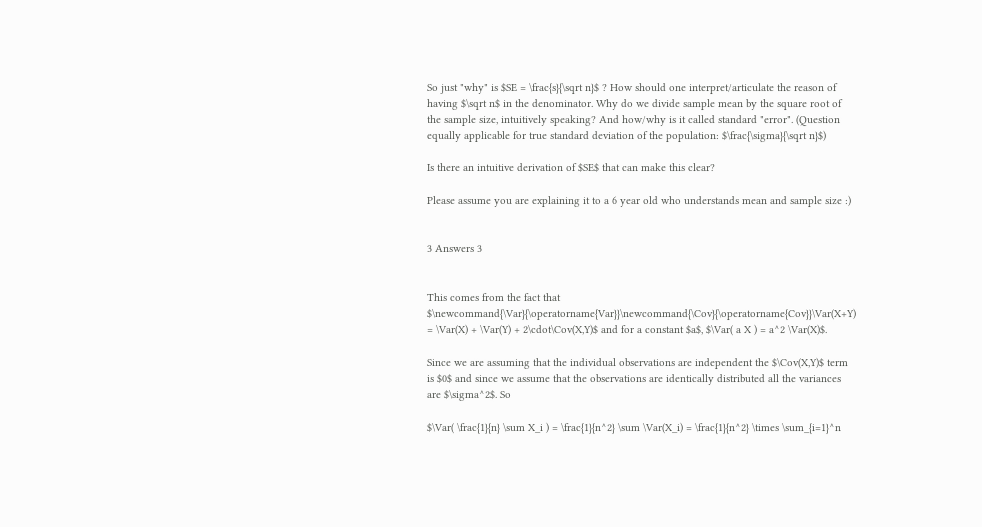So just "why" is $SE = \frac{s}{\sqrt n}$ ? How should one interpret/articulate the reason of having $\sqrt n$ in the denominator. Why do we divide sample mean by the square root of the sample size, intuitively speaking? And how/why is it called standard "error". (Question equally applicable for true standard deviation of the population: $\frac{\sigma}{\sqrt n}$)

Is there an intuitive derivation of $SE$ that can make this clear?

Please assume you are explaining it to a 6 year old who understands mean and sample size :)


3 Answers 3


This comes from the fact that $\newcommand{\Var}{\operatorname{Var}}\newcommand{\Cov}{\operatorname{Cov}}\Var(X+Y) = \Var(X) + \Var(Y) + 2\cdot\Cov(X,Y)$ and for a constant $a$, $\Var( a X ) = a^2 \Var(X)$.

Since we are assuming that the individual observations are independent the $\Cov(X,Y)$ term is $0$ and since we assume that the observations are identically distributed all the variances are $\sigma^2$. So

$\Var( \frac{1}{n} \sum X_i ) = \frac{1}{n^2} \sum \Var(X_i) = \frac{1}{n^2} \times \sum_{i=1}^n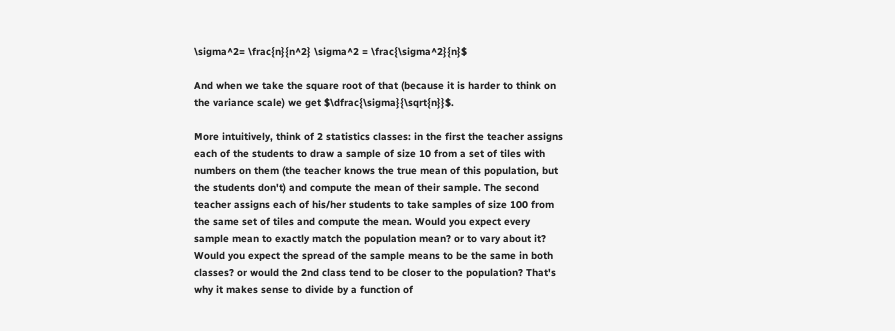\sigma^2= \frac{n}{n^2} \sigma^2 = \frac{\sigma^2}{n}$

And when we take the square root of that (because it is harder to think on the variance scale) we get $\dfrac{\sigma}{\sqrt{n}}$.

More intuitively, think of 2 statistics classes: in the first the teacher assigns each of the students to draw a sample of size 10 from a set of tiles with numbers on them (the teacher knows the true mean of this population, but the students don't) and compute the mean of their sample. The second teacher assigns each of his/her students to take samples of size 100 from the same set of tiles and compute the mean. Would you expect every sample mean to exactly match the population mean? or to vary about it? Would you expect the spread of the sample means to be the same in both classes? or would the 2nd class tend to be closer to the population? That's why it makes sense to divide by a function of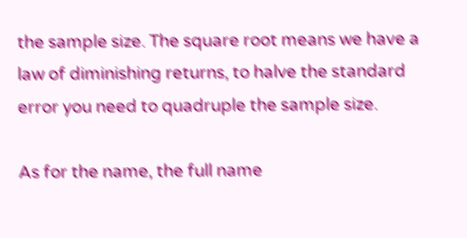the sample size. The square root means we have a law of diminishing returns, to halve the standard error you need to quadruple the sample size.

As for the name, the full name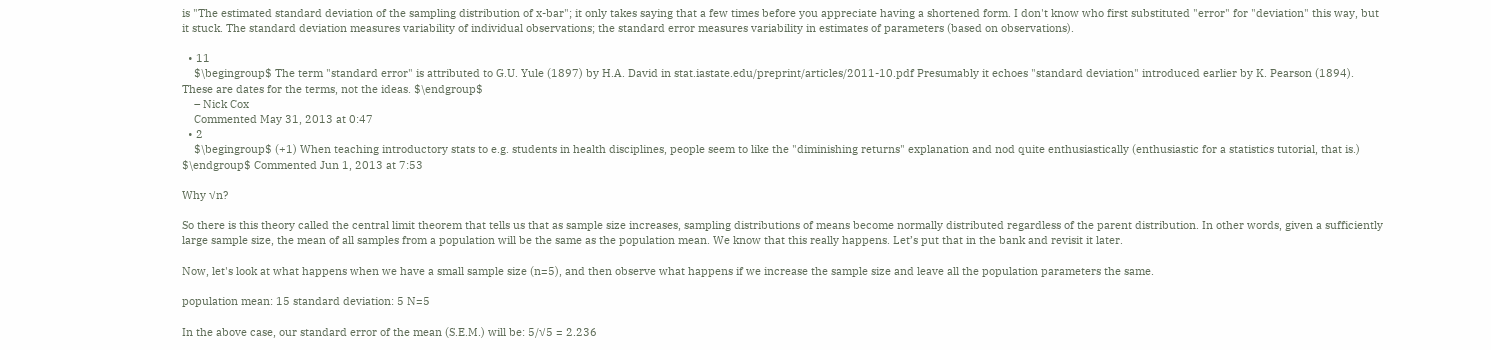is "The estimated standard deviation of the sampling distribution of x-bar"; it only takes saying that a few times before you appreciate having a shortened form. I don't know who first substituted "error" for "deviation" this way, but it stuck. The standard deviation measures variability of individual observations; the standard error measures variability in estimates of parameters (based on observations).

  • 11
    $\begingroup$ The term "standard error" is attributed to G.U. Yule (1897) by H.A. David in stat.iastate.edu/preprint/articles/2011-10.pdf Presumably it echoes "standard deviation" introduced earlier by K. Pearson (1894). These are dates for the terms, not the ideas. $\endgroup$
    – Nick Cox
    Commented May 31, 2013 at 0:47
  • 2
    $\begingroup$ (+1) When teaching introductory stats to e.g. students in health disciplines, people seem to like the "diminishing returns" explanation and nod quite enthusiastically (enthusiastic for a statistics tutorial, that is.) $\endgroup$ Commented Jun 1, 2013 at 7:53

Why √n?

So there is this theory called the central limit theorem that tells us that as sample size increases, sampling distributions of means become normally distributed regardless of the parent distribution. In other words, given a sufficiently large sample size, the mean of all samples from a population will be the same as the population mean. We know that this really happens. Let’s put that in the bank and revisit it later.

Now, let's look at what happens when we have a small sample size (n=5), and then observe what happens if we increase the sample size and leave all the population parameters the same.

population mean: 15 standard deviation: 5 N=5

In the above case, our standard error of the mean (S.E.M.) will be: 5/√5 = 2.236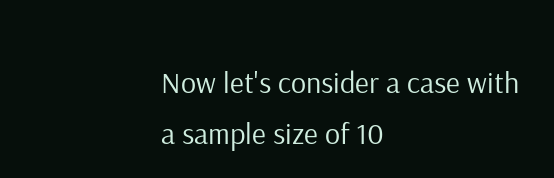Now let's consider a case with a sample size of 10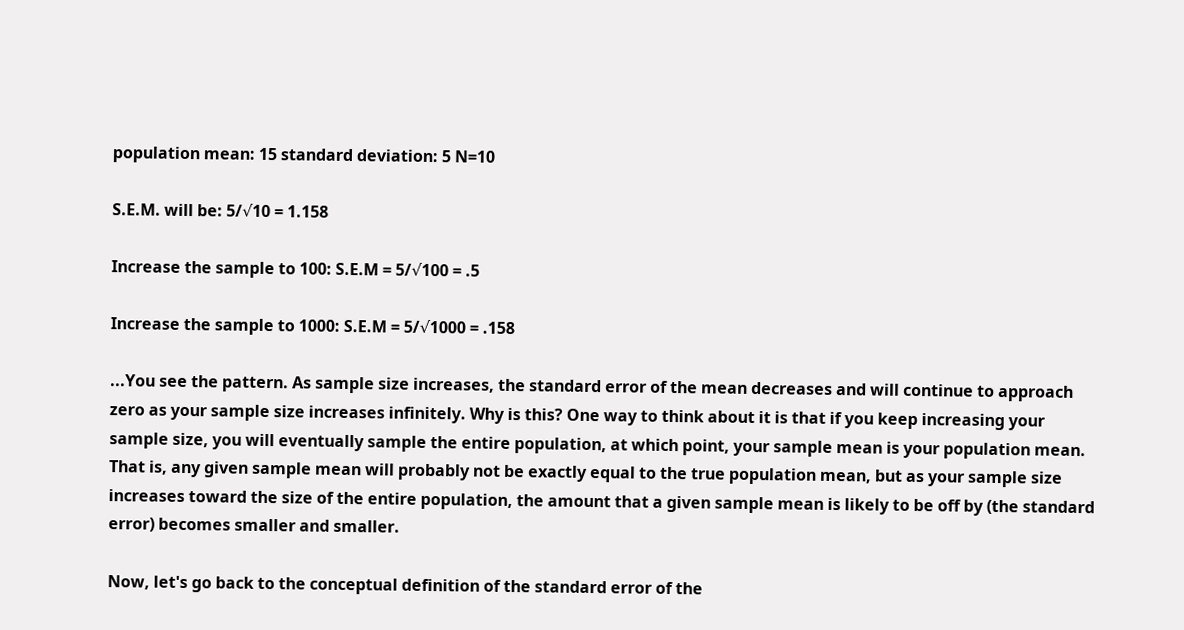population mean: 15 standard deviation: 5 N=10

S.E.M. will be: 5/√10 = 1.158

Increase the sample to 100: S.E.M = 5/√100 = .5

Increase the sample to 1000: S.E.M = 5/√1000 = .158

...You see the pattern. As sample size increases, the standard error of the mean decreases and will continue to approach zero as your sample size increases infinitely. Why is this? One way to think about it is that if you keep increasing your sample size, you will eventually sample the entire population, at which point, your sample mean is your population mean. That is, any given sample mean will probably not be exactly equal to the true population mean, but as your sample size increases toward the size of the entire population, the amount that a given sample mean is likely to be off by (the standard error) becomes smaller and smaller.

Now, let's go back to the conceptual definition of the standard error of the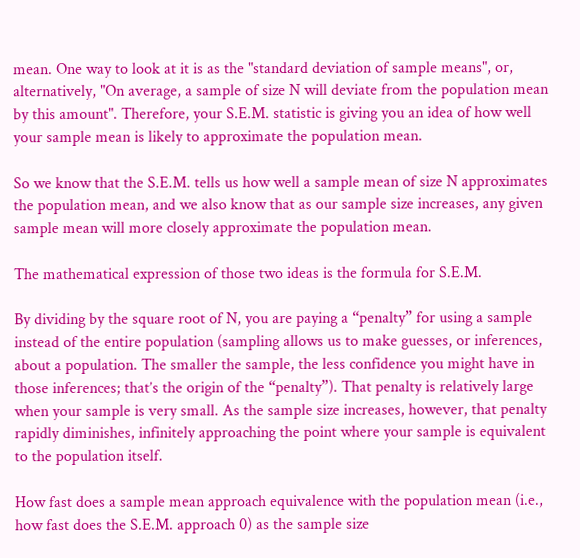mean. One way to look at it is as the "standard deviation of sample means", or, alternatively, "On average, a sample of size N will deviate from the population mean by this amount". Therefore, your S.E.M. statistic is giving you an idea of how well your sample mean is likely to approximate the population mean.

So we know that the S.E.M. tells us how well a sample mean of size N approximates the population mean, and we also know that as our sample size increases, any given sample mean will more closely approximate the population mean.

The mathematical expression of those two ideas is the formula for S.E.M.

By dividing by the square root of N, you are paying a “penalty” for using a sample instead of the entire population (sampling allows us to make guesses, or inferences, about a population. The smaller the sample, the less confidence you might have in those inferences; that’s the origin of the “penalty”). That penalty is relatively large when your sample is very small. As the sample size increases, however, that penalty rapidly diminishes, infinitely approaching the point where your sample is equivalent to the population itself.

How fast does a sample mean approach equivalence with the population mean (i.e., how fast does the S.E.M. approach 0) as the sample size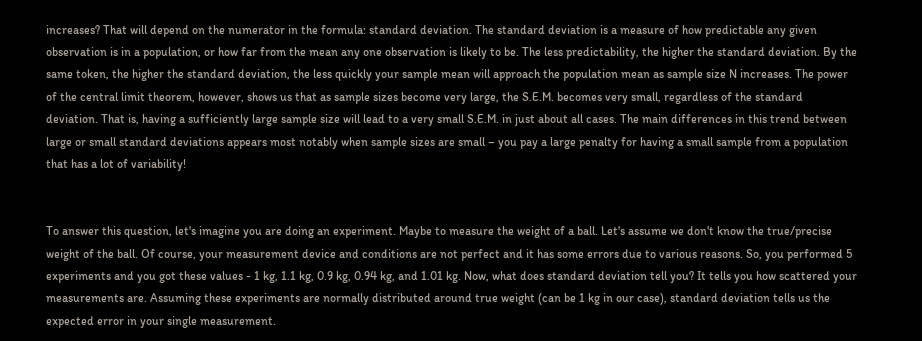increases? That will depend on the numerator in the formula: standard deviation. The standard deviation is a measure of how predictable any given observation is in a population, or how far from the mean any one observation is likely to be. The less predictability, the higher the standard deviation. By the same token, the higher the standard deviation, the less quickly your sample mean will approach the population mean as sample size N increases. The power of the central limit theorem, however, shows us that as sample sizes become very large, the S.E.M. becomes very small, regardless of the standard deviation. That is, having a sufficiently large sample size will lead to a very small S.E.M. in just about all cases. The main differences in this trend between large or small standard deviations appears most notably when sample sizes are small – you pay a large penalty for having a small sample from a population that has a lot of variability!


To answer this question, let's imagine you are doing an experiment. Maybe to measure the weight of a ball. Let's assume we don't know the true/precise weight of the ball. Of course, your measurement device and conditions are not perfect and it has some errors due to various reasons. So, you performed 5 experiments and you got these values - 1 kg, 1.1 kg, 0.9 kg, 0.94 kg, and 1.01 kg. Now, what does standard deviation tell you? It tells you how scattered your measurements are. Assuming these experiments are normally distributed around true weight (can be 1 kg in our case), standard deviation tells us the expected error in your single measurement.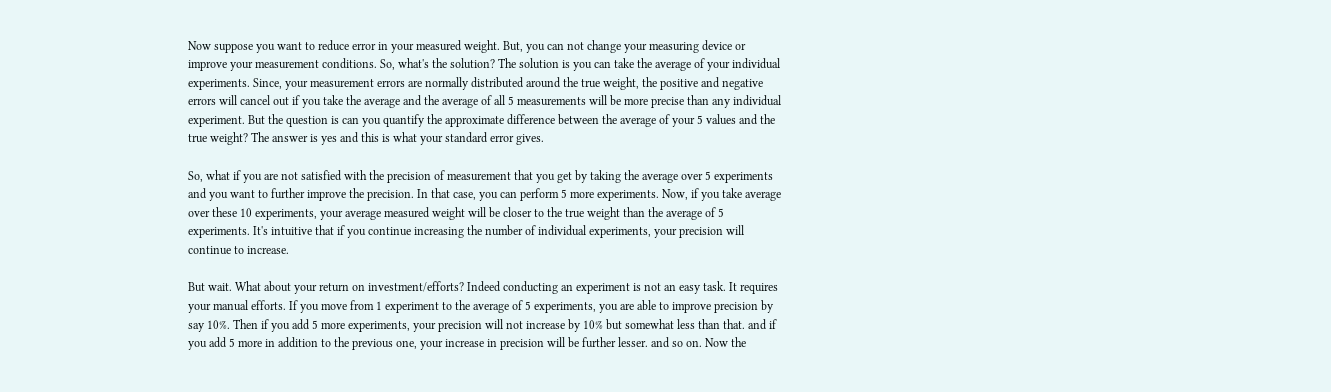Now suppose you want to reduce error in your measured weight. But, you can not change your measuring device or improve your measurement conditions. So, what's the solution? The solution is you can take the average of your individual experiments. Since, your measurement errors are normally distributed around the true weight, the positive and negative errors will cancel out if you take the average and the average of all 5 measurements will be more precise than any individual experiment. But the question is can you quantify the approximate difference between the average of your 5 values and the true weight? The answer is yes and this is what your standard error gives.

So, what if you are not satisfied with the precision of measurement that you get by taking the average over 5 experiments and you want to further improve the precision. In that case, you can perform 5 more experiments. Now, if you take average over these 10 experiments, your average measured weight will be closer to the true weight than the average of 5 experiments. It's intuitive that if you continue increasing the number of individual experiments, your precision will continue to increase.

But wait. What about your return on investment/efforts? Indeed conducting an experiment is not an easy task. It requires your manual efforts. If you move from 1 experiment to the average of 5 experiments, you are able to improve precision by say 10%. Then if you add 5 more experiments, your precision will not increase by 10% but somewhat less than that. and if you add 5 more in addition to the previous one, your increase in precision will be further lesser. and so on. Now the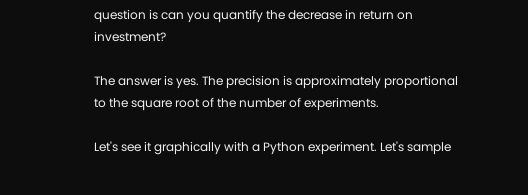question is can you quantify the decrease in return on investment?

The answer is yes. The precision is approximately proportional to the square root of the number of experiments.

Let's see it graphically with a Python experiment. Let's sample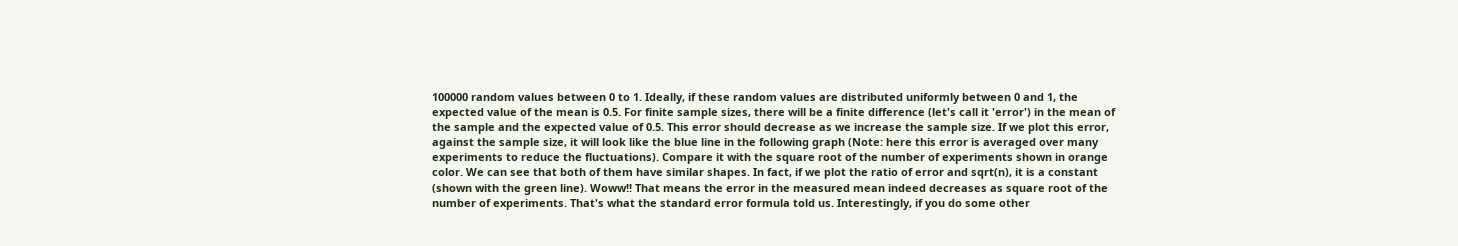100000 random values between 0 to 1. Ideally, if these random values are distributed uniformly between 0 and 1, the expected value of the mean is 0.5. For finite sample sizes, there will be a finite difference (let's call it 'error') in the mean of the sample and the expected value of 0.5. This error should decrease as we increase the sample size. If we plot this error, against the sample size, it will look like the blue line in the following graph (Note: here this error is averaged over many experiments to reduce the fluctuations). Compare it with the square root of the number of experiments shown in orange color. We can see that both of them have similar shapes. In fact, if we plot the ratio of error and sqrt(n), it is a constant (shown with the green line). Woww!! That means the error in the measured mean indeed decreases as square root of the number of experiments. That's what the standard error formula told us. Interestingly, if you do some other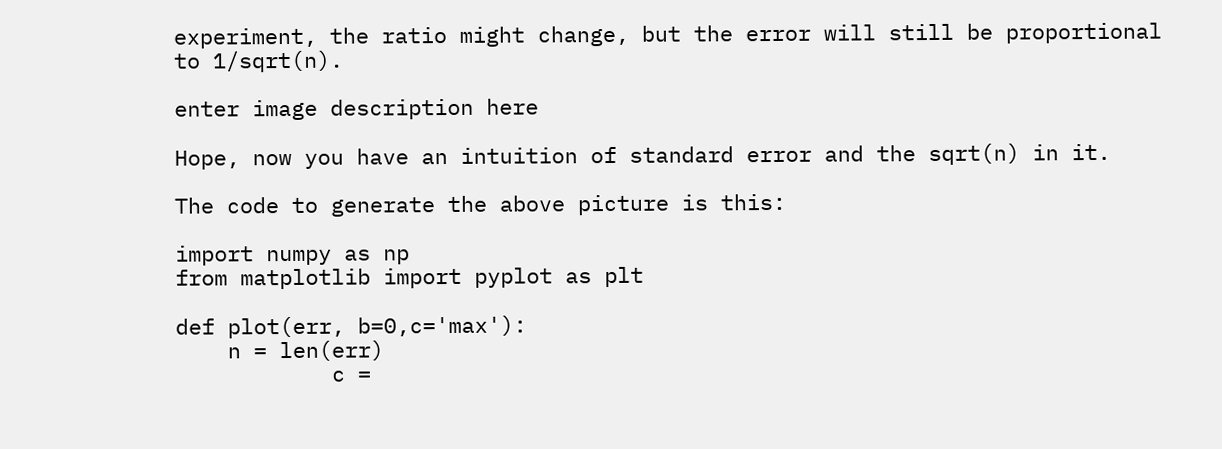experiment, the ratio might change, but the error will still be proportional to 1/sqrt(n).

enter image description here

Hope, now you have an intuition of standard error and the sqrt(n) in it.

The code to generate the above picture is this:

import numpy as np
from matplotlib import pyplot as plt

def plot(err, b=0,c='max'):
    n = len(err)
            c =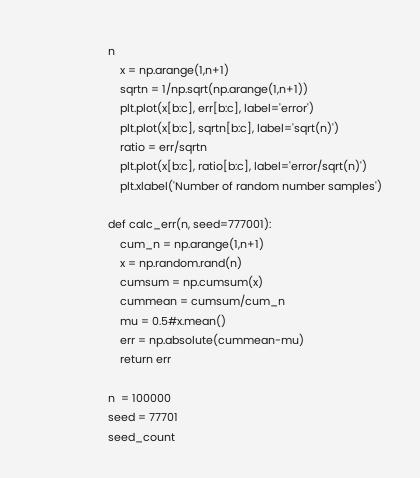n
    x = np.arange(1,n+1)
    sqrtn = 1/np.sqrt(np.arange(1,n+1))
    plt.plot(x[b:c], err[b:c], label='error')
    plt.plot(x[b:c], sqrtn[b:c], label='sqrt(n)')
    ratio = err/sqrtn
    plt.plot(x[b:c], ratio[b:c], label='error/sqrt(n)')
    plt.xlabel('Number of random number samples')

def calc_err(n, seed=777001):
    cum_n = np.arange(1,n+1)
    x = np.random.rand(n)
    cumsum = np.cumsum(x)
    cummean = cumsum/cum_n
    mu = 0.5#x.mean()
    err = np.absolute(cummean-mu)
    return err

n  = 100000
seed = 77701
seed_count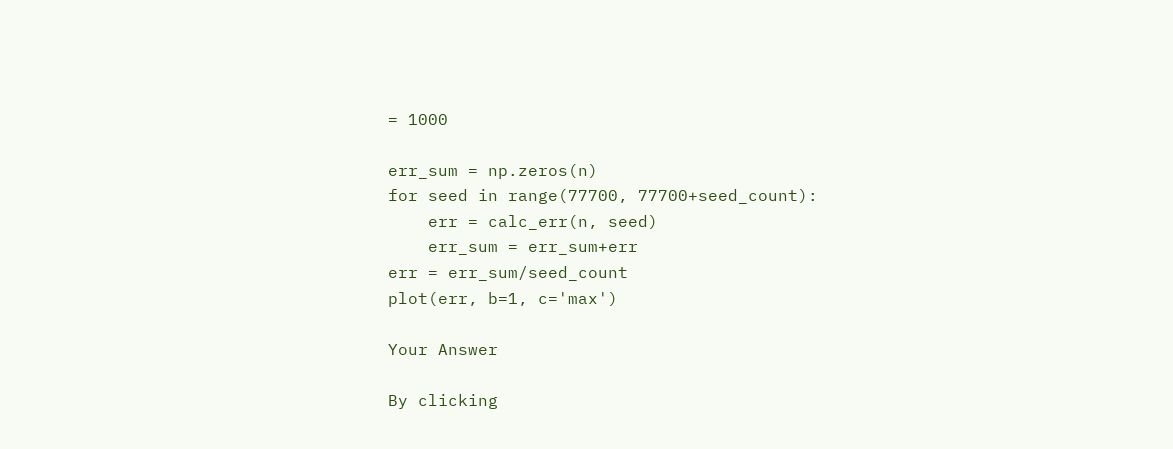= 1000

err_sum = np.zeros(n)
for seed in range(77700, 77700+seed_count):
    err = calc_err(n, seed)
    err_sum = err_sum+err
err = err_sum/seed_count
plot(err, b=1, c='max')

Your Answer

By clicking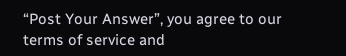“Post Your Answer”, you agree to our terms of service and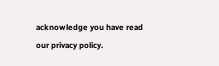acknowledge you have read our privacy policy.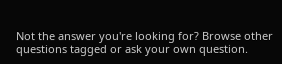Not the answer you're looking for? Browse other questions tagged or ask your own question.